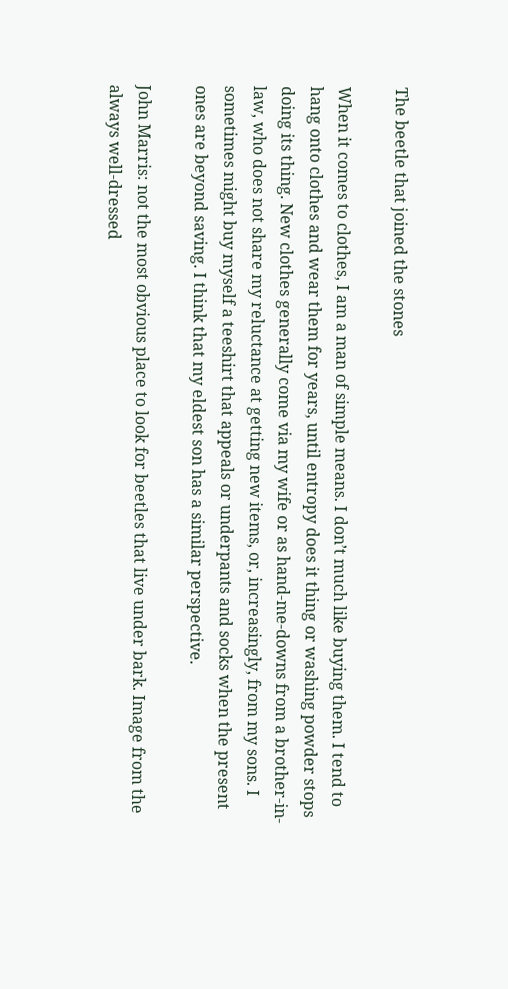The beetle that joined the stones

When it comes to clothes, I am a man of simple means. I don’t much like buying them. I tend to hang onto clothes and wear them for years, until entropy does it thing or washing powder stops doing its thing. New clothes generally come via my wife or as hand-me-downs from a brother-in-law, who does not share my reluctance at getting new items, or, increasingly, from my sons. I sometimes might buy myself a teeshirt that appeals or underpants and socks when the present ones are beyond saving. I think that my eldest son has a similar perspective.

John Marris: not the most obvious place to look for beetles that live under bark. Image from the always well-dressed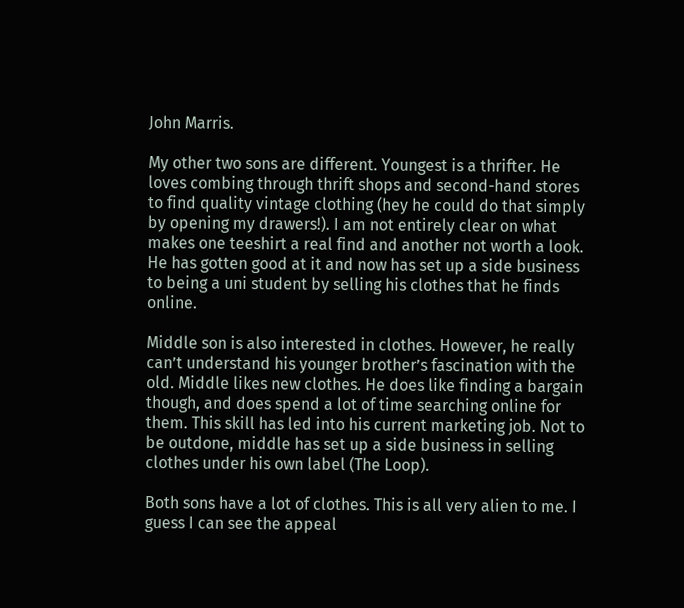John Marris.

My other two sons are different. Youngest is a thrifter. He loves combing through thrift shops and second-hand stores to find quality vintage clothing (hey he could do that simply by opening my drawers!). I am not entirely clear on what makes one teeshirt a real find and another not worth a look. He has gotten good at it and now has set up a side business to being a uni student by selling his clothes that he finds online.

Middle son is also interested in clothes. However, he really can’t understand his younger brother’s fascination with the old. Middle likes new clothes. He does like finding a bargain though, and does spend a lot of time searching online for them. This skill has led into his current marketing job. Not to be outdone, middle has set up a side business in selling clothes under his own label (The Loop).

Both sons have a lot of clothes. This is all very alien to me. I guess I can see the appeal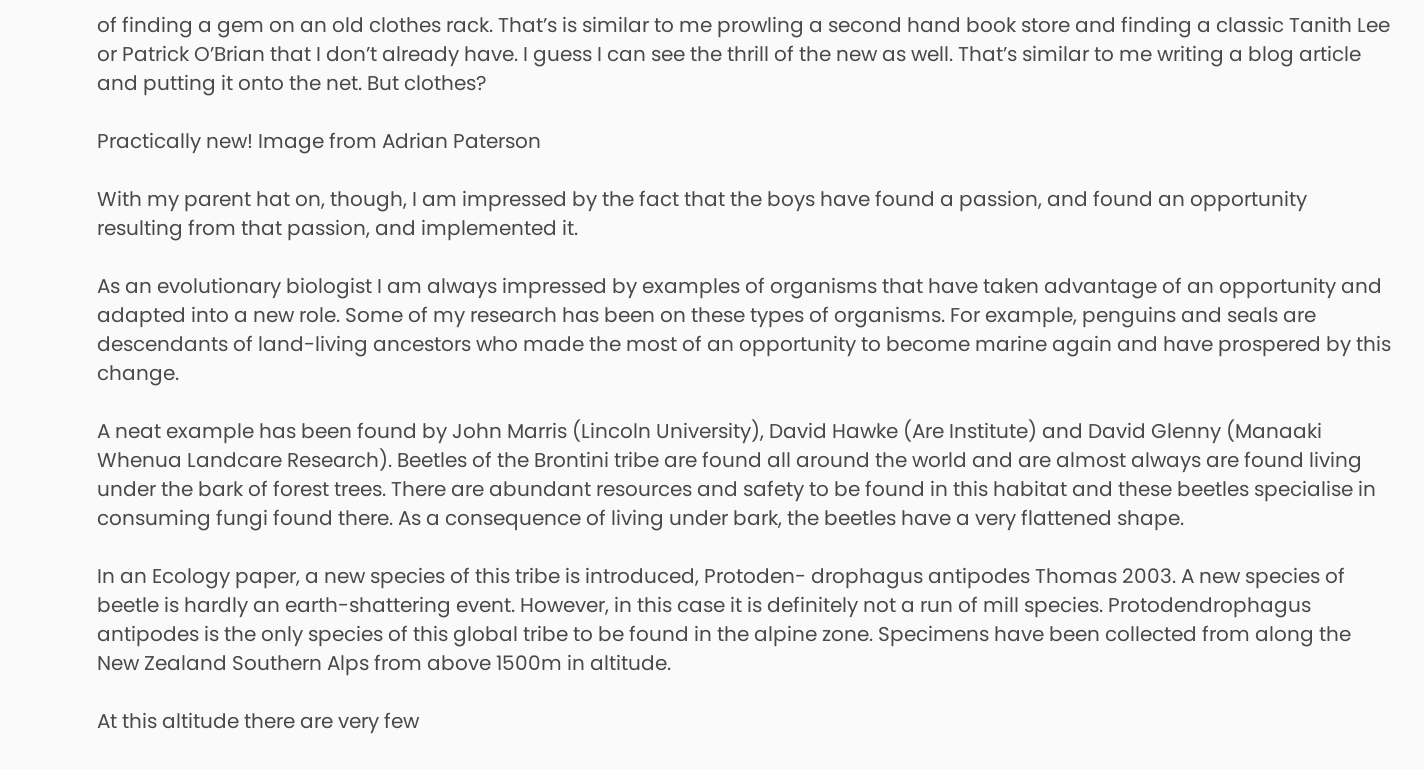of finding a gem on an old clothes rack. That’s is similar to me prowling a second hand book store and finding a classic Tanith Lee or Patrick O’Brian that I don’t already have. I guess I can see the thrill of the new as well. That’s similar to me writing a blog article and putting it onto the net. But clothes?

Practically new! Image from Adrian Paterson

With my parent hat on, though, I am impressed by the fact that the boys have found a passion, and found an opportunity resulting from that passion, and implemented it.

As an evolutionary biologist I am always impressed by examples of organisms that have taken advantage of an opportunity and adapted into a new role. Some of my research has been on these types of organisms. For example, penguins and seals are descendants of land-living ancestors who made the most of an opportunity to become marine again and have prospered by this change.

A neat example has been found by John Marris (Lincoln University), David Hawke (Are Institute) and David Glenny (Manaaki Whenua Landcare Research). Beetles of the Brontini tribe are found all around the world and are almost always are found living under the bark of forest trees. There are abundant resources and safety to be found in this habitat and these beetles specialise in consuming fungi found there. As a consequence of living under bark, the beetles have a very flattened shape.

In an Ecology paper, a new species of this tribe is introduced, Protoden- drophagus antipodes Thomas 2003. A new species of beetle is hardly an earth-shattering event. However, in this case it is definitely not a run of mill species. Protodendrophagus antipodes is the only species of this global tribe to be found in the alpine zone. Specimens have been collected from along the New Zealand Southern Alps from above 1500m in altitude.

At this altitude there are very few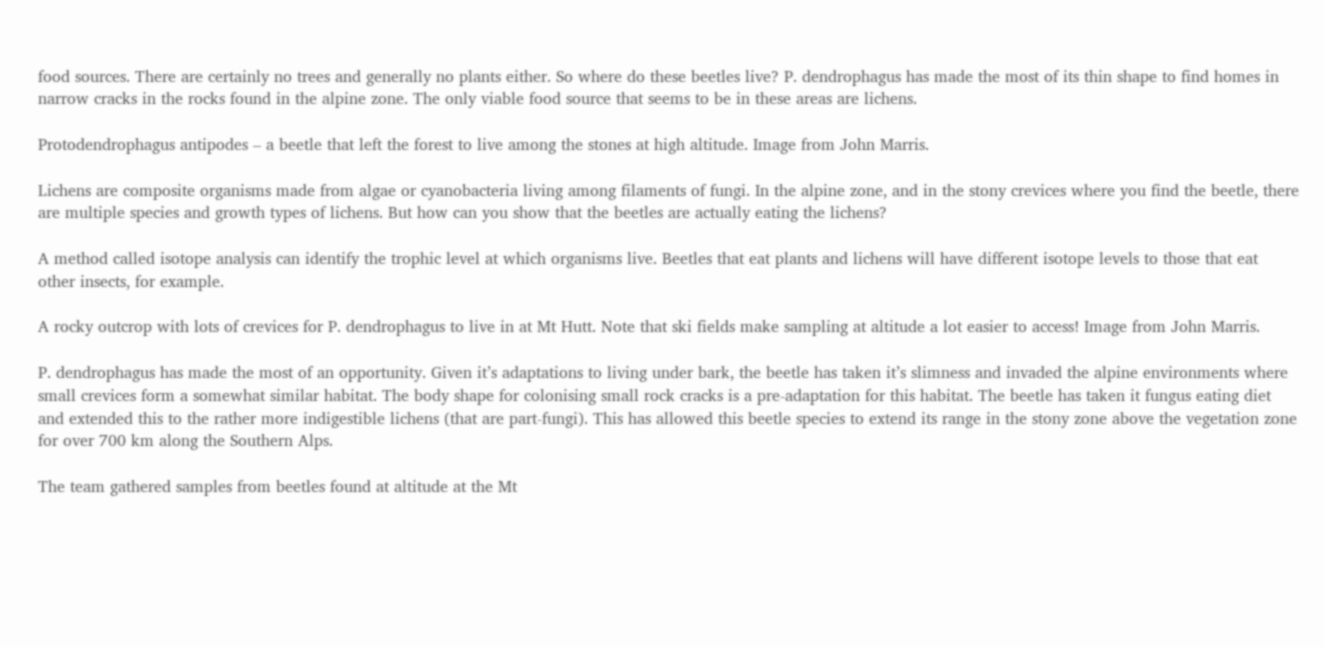food sources. There are certainly no trees and generally no plants either. So where do these beetles live? P. dendrophagus has made the most of its thin shape to find homes in narrow cracks in the rocks found in the alpine zone. The only viable food source that seems to be in these areas are lichens.

Protodendrophagus antipodes – a beetle that left the forest to live among the stones at high altitude. Image from John Marris.

Lichens are composite organisms made from algae or cyanobacteria living among filaments of fungi. In the alpine zone, and in the stony crevices where you find the beetle, there are multiple species and growth types of lichens. But how can you show that the beetles are actually eating the lichens?

A method called isotope analysis can identify the trophic level at which organisms live. Beetles that eat plants and lichens will have different isotope levels to those that eat other insects, for example.

A rocky outcrop with lots of crevices for P. dendrophagus to live in at Mt Hutt. Note that ski fields make sampling at altitude a lot easier to access! Image from John Marris.

P. dendrophagus has made the most of an opportunity. Given it’s adaptations to living under bark, the beetle has taken it’s slimness and invaded the alpine environments where small crevices form a somewhat similar habitat. The body shape for colonising small rock cracks is a pre-adaptation for this habitat. The beetle has taken it fungus eating diet and extended this to the rather more indigestible lichens (that are part-fungi). This has allowed this beetle species to extend its range in the stony zone above the vegetation zone for over 700 km along the Southern Alps.

The team gathered samples from beetles found at altitude at the Mt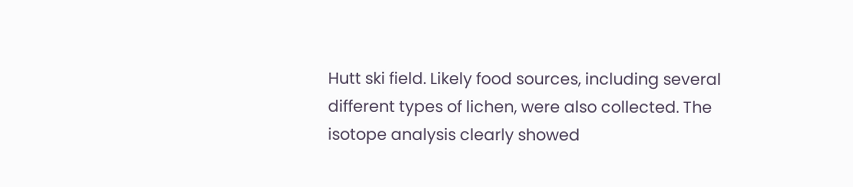Hutt ski field. Likely food sources, including several different types of lichen, were also collected. The isotope analysis clearly showed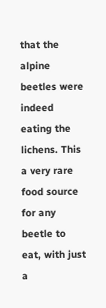that the alpine beetles were indeed eating the lichens. This a very rare food source for any beetle to eat, with just a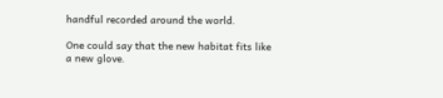handful recorded around the world.

One could say that the new habitat fits like a new glove.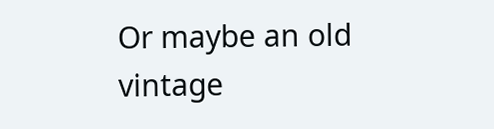Or maybe an old vintage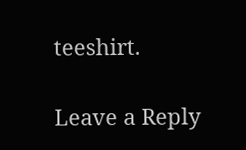teeshirt.

Leave a Reply